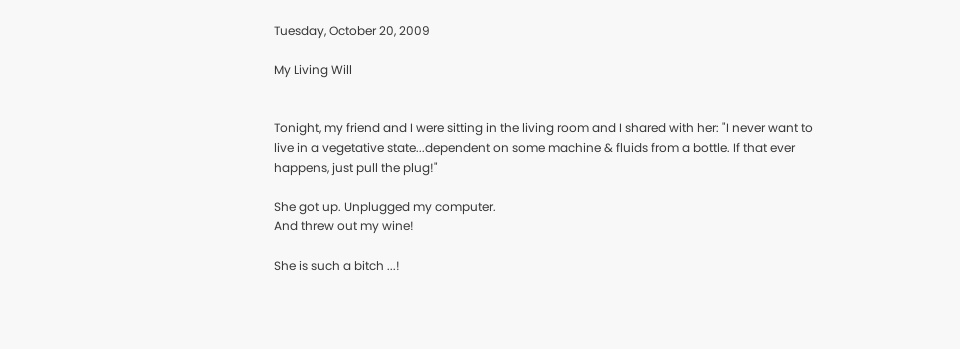Tuesday, October 20, 2009

My Living Will


Tonight, my friend and I were sitting in the living room and I shared with her: "I never want to live in a vegetative state...dependent on some machine & fluids from a bottle. If that ever happens, just pull the plug!"

She got up. Unplugged my computer.
And threw out my wine!

She is such a bitch ...!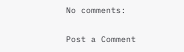No comments:

Post a Comment